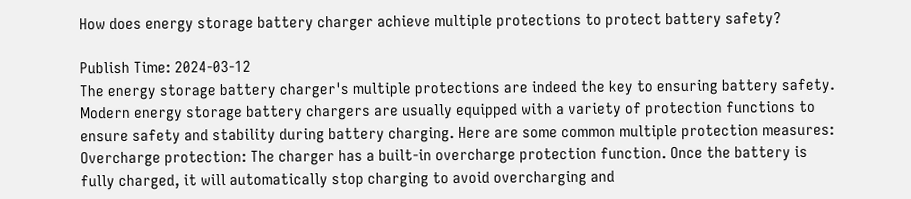How does energy storage battery charger achieve multiple protections to protect battery safety?

Publish Time: 2024-03-12
The energy storage battery charger's multiple protections are indeed the key to ensuring battery safety. Modern energy storage battery chargers are usually equipped with a variety of protection functions to ensure safety and stability during battery charging. Here are some common multiple protection measures:
Overcharge protection: The charger has a built-in overcharge protection function. Once the battery is fully charged, it will automatically stop charging to avoid overcharging and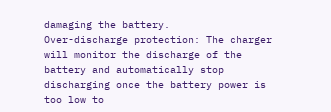damaging the battery.
Over-discharge protection: The charger will monitor the discharge of the battery and automatically stop discharging once the battery power is too low to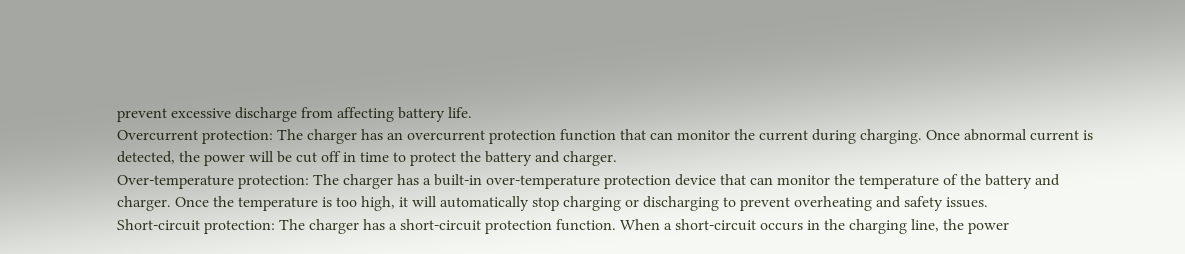prevent excessive discharge from affecting battery life.
Overcurrent protection: The charger has an overcurrent protection function that can monitor the current during charging. Once abnormal current is detected, the power will be cut off in time to protect the battery and charger.
Over-temperature protection: The charger has a built-in over-temperature protection device that can monitor the temperature of the battery and charger. Once the temperature is too high, it will automatically stop charging or discharging to prevent overheating and safety issues.
Short-circuit protection: The charger has a short-circuit protection function. When a short-circuit occurs in the charging line, the power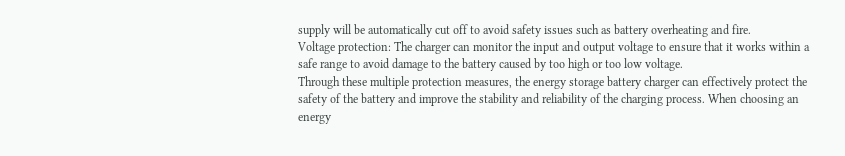supply will be automatically cut off to avoid safety issues such as battery overheating and fire.
Voltage protection: The charger can monitor the input and output voltage to ensure that it works within a safe range to avoid damage to the battery caused by too high or too low voltage.
Through these multiple protection measures, the energy storage battery charger can effectively protect the safety of the battery and improve the stability and reliability of the charging process. When choosing an energy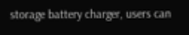storage battery charger, users can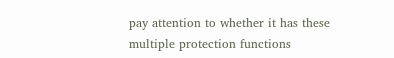pay attention to whether it has these multiple protection functions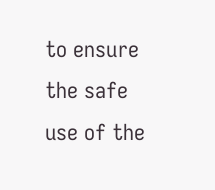to ensure the safe use of the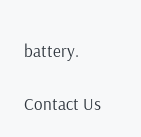battery.

Contact Us